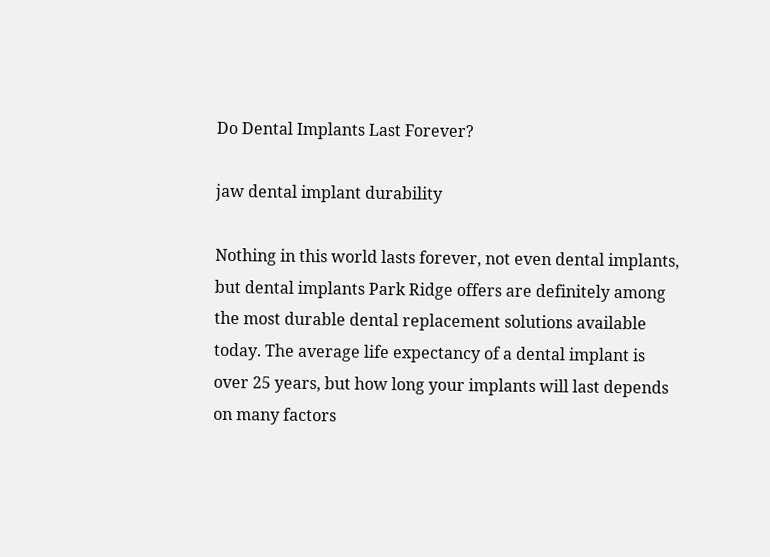Do Dental Implants Last Forever?

jaw dental implant durability

Nothing in this world lasts forever, not even dental implants, but dental implants Park Ridge offers are definitely among the most durable dental replacement solutions available today. The average life expectancy of a dental implant is over 25 years, but how long your implants will last depends on many factors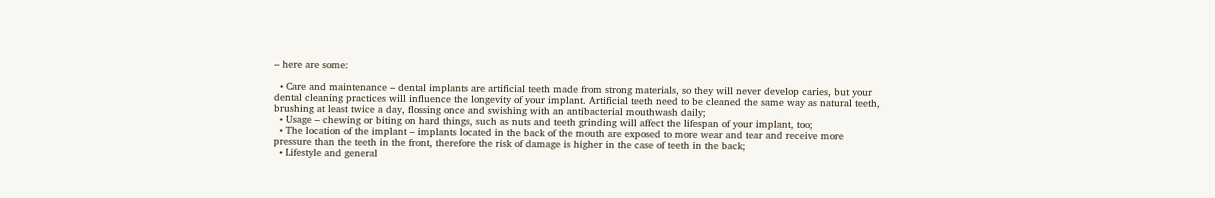– here are some:

  • Care and maintenance – dental implants are artificial teeth made from strong materials, so they will never develop caries, but your dental cleaning practices will influence the longevity of your implant. Artificial teeth need to be cleaned the same way as natural teeth, brushing at least twice a day, flossing once and swishing with an antibacterial mouthwash daily;
  • Usage – chewing or biting on hard things, such as nuts and teeth grinding will affect the lifespan of your implant, too;
  • The location of the implant – implants located in the back of the mouth are exposed to more wear and tear and receive more pressure than the teeth in the front, therefore the risk of damage is higher in the case of teeth in the back;
  • Lifestyle and general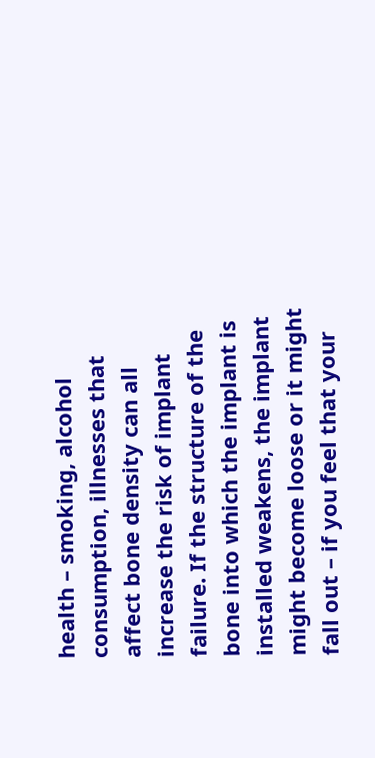health – smoking, alcohol consumption, illnesses that affect bone density can all increase the risk of implant failure. If the structure of the bone into which the implant is installed weakens, the implant might become loose or it might fall out – if you feel that your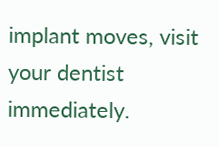implant moves, visit your dentist immediately.